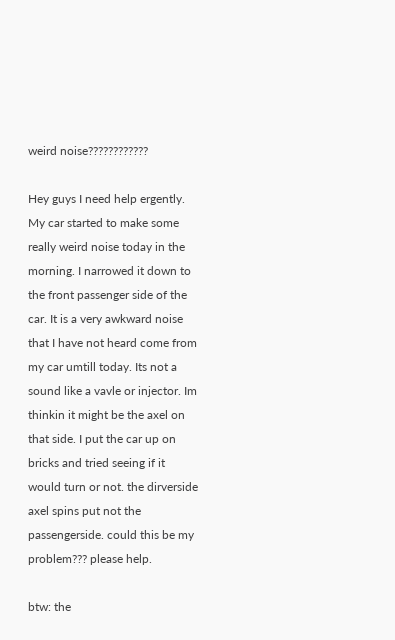weird noise????????????

Hey guys I need help ergently. My car started to make some really weird noise today in the morning. I narrowed it down to the front passenger side of the car. It is a very awkward noise that I have not heard come from my car umtill today. Its not a sound like a vavle or injector. Im thinkin it might be the axel on that side. I put the car up on bricks and tried seeing if it would turn or not. the dirverside axel spins put not the passengerside. could this be my problem??? please help.

btw: the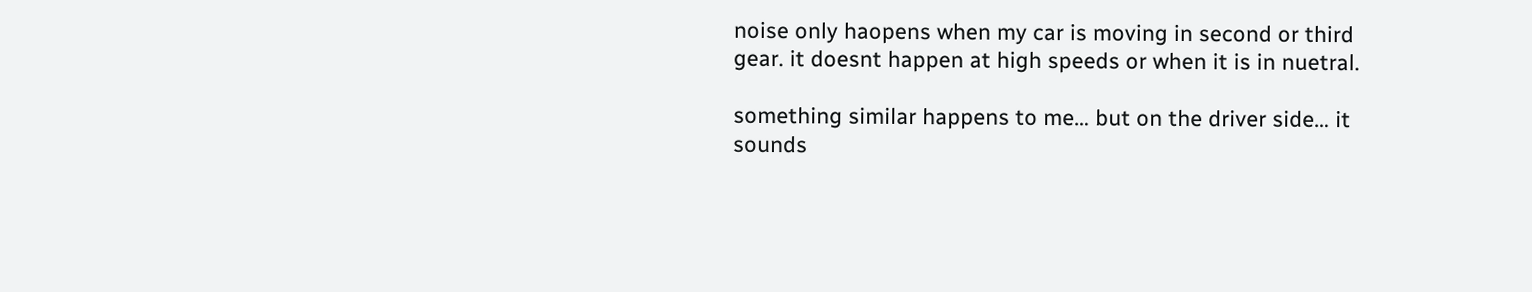noise only haopens when my car is moving in second or third gear. it doesnt happen at high speeds or when it is in nuetral.

something similar happens to me… but on the driver side… it sounds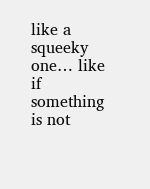like a squeeky one… like if something is not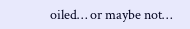oiled… or maybe not…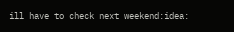ill have to check next weekend:idea: